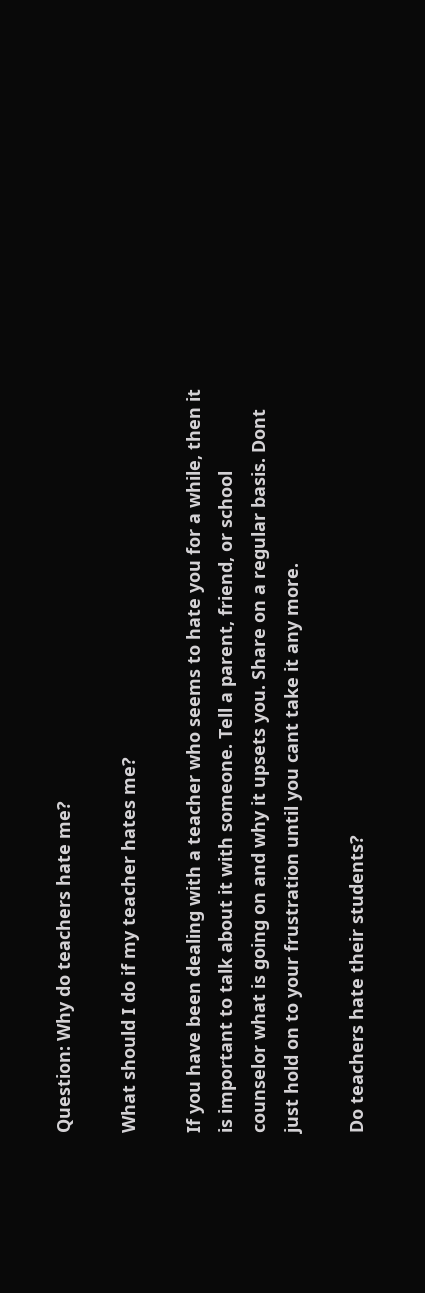Question: Why do teachers hate me?

What should I do if my teacher hates me?

If you have been dealing with a teacher who seems to hate you for a while, then it is important to talk about it with someone. Tell a parent, friend, or school counselor what is going on and why it upsets you. Share on a regular basis. Dont just hold on to your frustration until you cant take it any more.

Do teachers hate their students?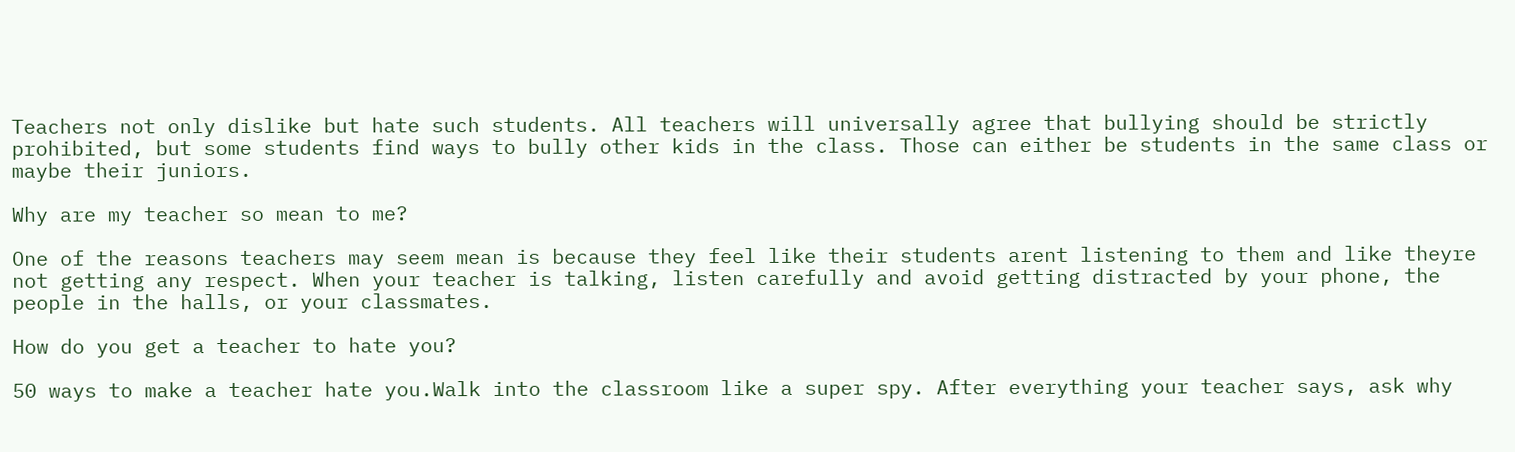Teachers not only dislike but hate such students. All teachers will universally agree that bullying should be strictly prohibited, but some students find ways to bully other kids in the class. Those can either be students in the same class or maybe their juniors.

Why are my teacher so mean to me?

One of the reasons teachers may seem mean is because they feel like their students arent listening to them and like theyre not getting any respect. When your teacher is talking, listen carefully and avoid getting distracted by your phone, the people in the halls, or your classmates.

How do you get a teacher to hate you?

50 ways to make a teacher hate you.Walk into the classroom like a super spy. After everything your teacher says, ask why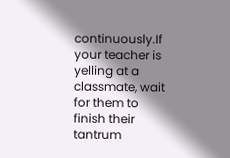continuously.If your teacher is yelling at a classmate, wait for them to finish their tantrum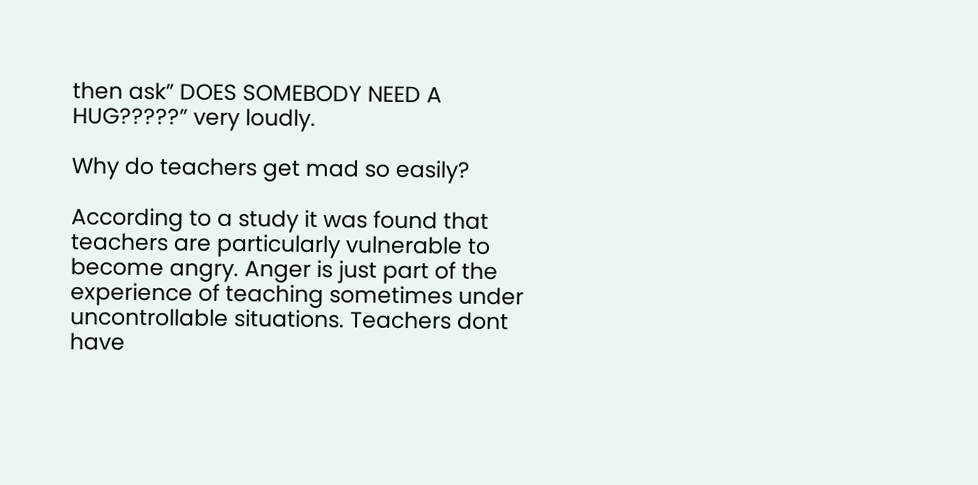then ask” DOES SOMEBODY NEED A HUG?????” very loudly.

Why do teachers get mad so easily?

According to a study it was found that teachers are particularly vulnerable to become angry. Anger is just part of the experience of teaching sometimes under uncontrollable situations. Teachers dont have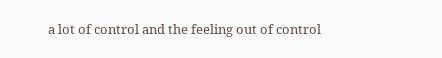a lot of control and the feeling out of control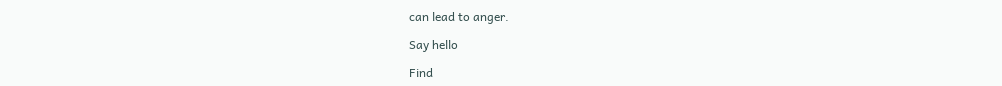can lead to anger.

Say hello

Find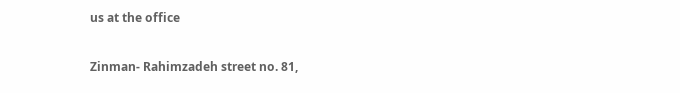us at the office

Zinman- Rahimzadeh street no. 81,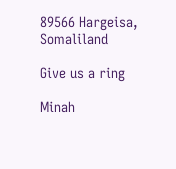89566 Hargeisa, Somaliland

Give us a ring

Minah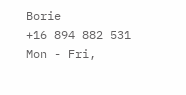Borie
+16 894 882 531
Mon - Fri,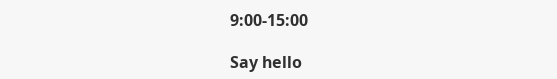9:00-15:00

Say hello